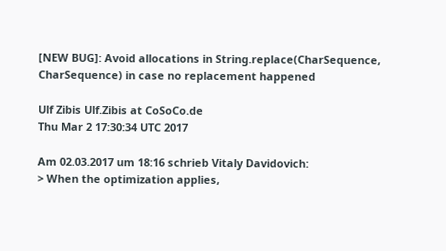[NEW BUG]: Avoid allocations in String.replace(CharSequence, CharSequence) in case no replacement happened

Ulf Zibis Ulf.Zibis at CoSoCo.de
Thu Mar 2 17:30:34 UTC 2017

Am 02.03.2017 um 18:16 schrieb Vitaly Davidovich:
> When the optimization applies,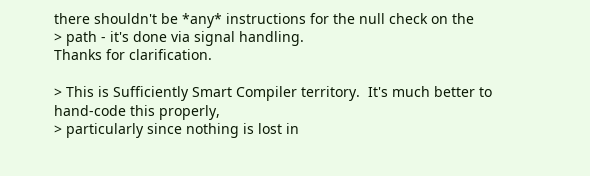there shouldn't be *any* instructions for the null check on the
> path - it's done via signal handling.
Thanks for clarification.

> This is Sufficiently Smart Compiler territory.  It's much better to hand-code this properly,
> particularly since nothing is lost in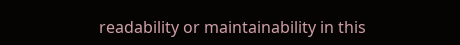readability or maintainability in this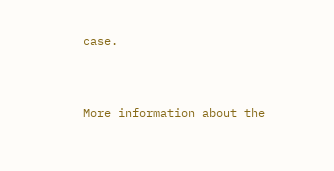case.


More information about the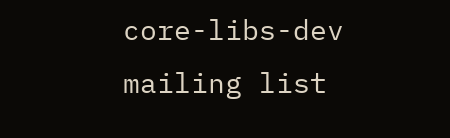core-libs-dev mailing list